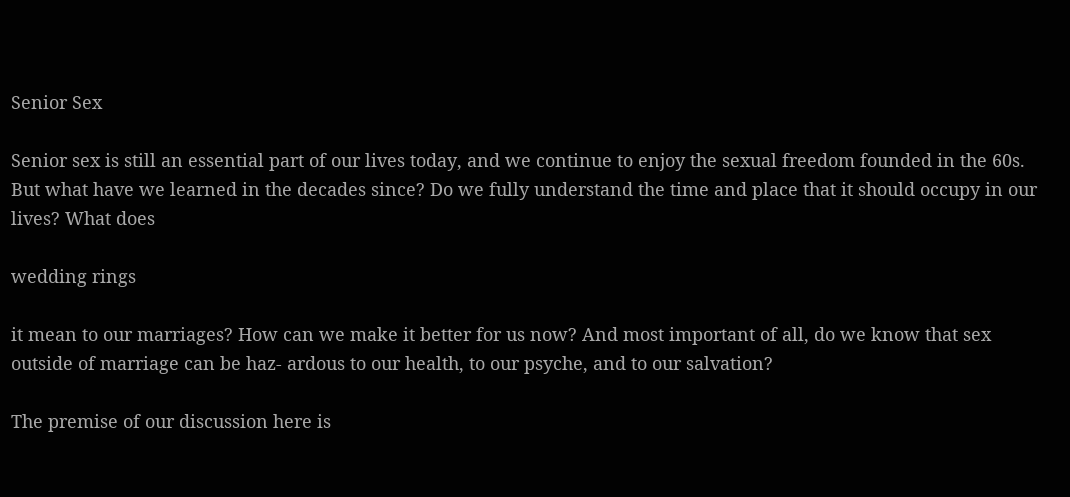Senior Sex

Senior sex is still an essential part of our lives today, and we continue to enjoy the sexual freedom founded in the 60s. But what have we learned in the decades since? Do we fully understand the time and place that it should occupy in our lives? What does

wedding rings

it mean to our marriages? How can we make it better for us now? And most important of all, do we know that sex outside of marriage can be haz- ardous to our health, to our psyche, and to our salvation?

The premise of our discussion here is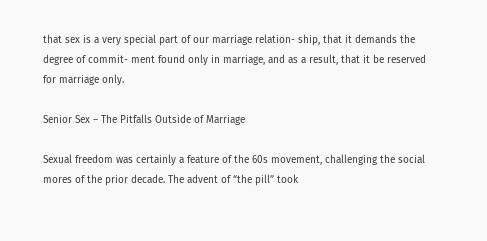that sex is a very special part of our marriage relation- ship, that it demands the degree of commit- ment found only in marriage, and as a result, that it be reserved for marriage only.

Senior Sex – The Pitfalls Outside of Marriage

Sexual freedom was certainly a feature of the 60s movement, challenging the social mores of the prior decade. The advent of “the pill” took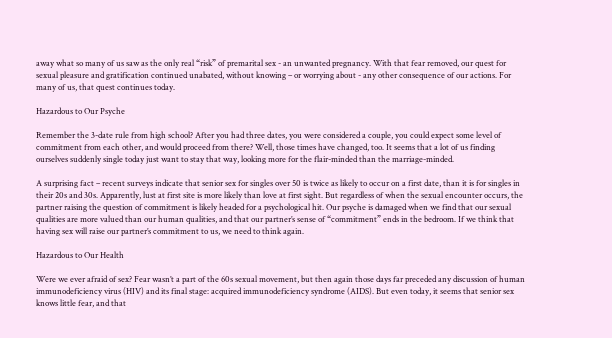away what so many of us saw as the only real “risk” of premarital sex - an unwanted pregnancy. With that fear removed, our quest for sexual pleasure and gratification continued unabated, without knowing – or worrying about - any other consequence of our actions. For many of us, that quest continues today.

Hazardous to Our Psyche

Remember the 3-date rule from high school? After you had three dates, you were considered a couple, you could expect some level of commitment from each other, and would proceed from there? Well, those times have changed, too. It seems that a lot of us finding ourselves suddenly single today just want to stay that way, looking more for the flair-minded than the marriage-minded.

A surprising fact – recent surveys indicate that senior sex for singles over 50 is twice as likely to occur on a first date, than it is for singles in their 20s and 30s. Apparently, lust at first site is more likely than love at first sight. But regardless of when the sexual encounter occurs, the partner raising the question of commitment is likely headed for a psychological hit. Our psyche is damaged when we find that our sexual qualities are more valued than our human qualities, and that our partner’s sense of “commitment” ends in the bedroom. If we think that having sex will raise our partner’s commitment to us, we need to think again.

Hazardous to Our Health

Were we ever afraid of sex? Fear wasn’t a part of the 60s sexual movement, but then again those days far preceded any discussion of human immunodeficiency virus (HIV) and its final stage: acquired immunodeficiency syndrome (AIDS). But even today, it seems that senior sex knows little fear, and that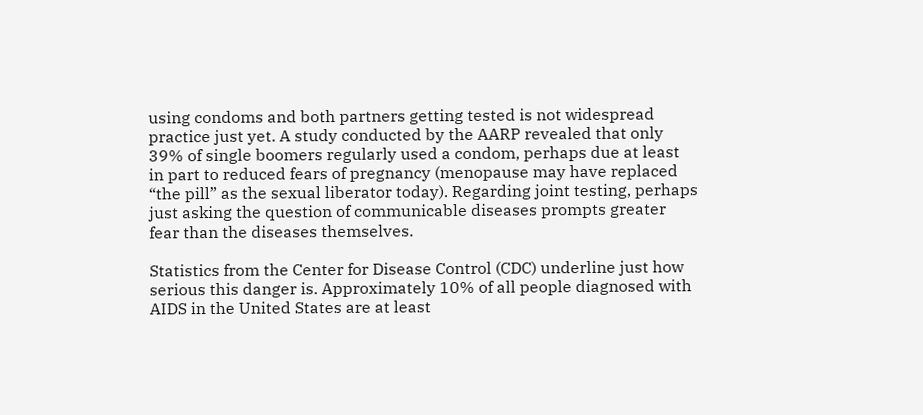using condoms and both partners getting tested is not widespread practice just yet. A study conducted by the AARP revealed that only 39% of single boomers regularly used a condom, perhaps due at least in part to reduced fears of pregnancy (menopause may have replaced “the pill” as the sexual liberator today). Regarding joint testing, perhaps just asking the question of communicable diseases prompts greater fear than the diseases themselves.

Statistics from the Center for Disease Control (CDC) underline just how serious this danger is. Approximately 10% of all people diagnosed with AIDS in the United States are at least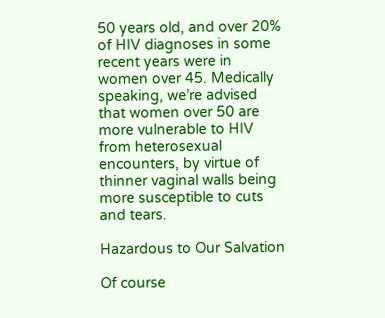50 years old, and over 20% of HIV diagnoses in some recent years were in women over 45. Medically speaking, we’re advised that women over 50 are more vulnerable to HIV from heterosexual encounters, by virtue of thinner vaginal walls being more susceptible to cuts and tears.

Hazardous to Our Salvation

Of course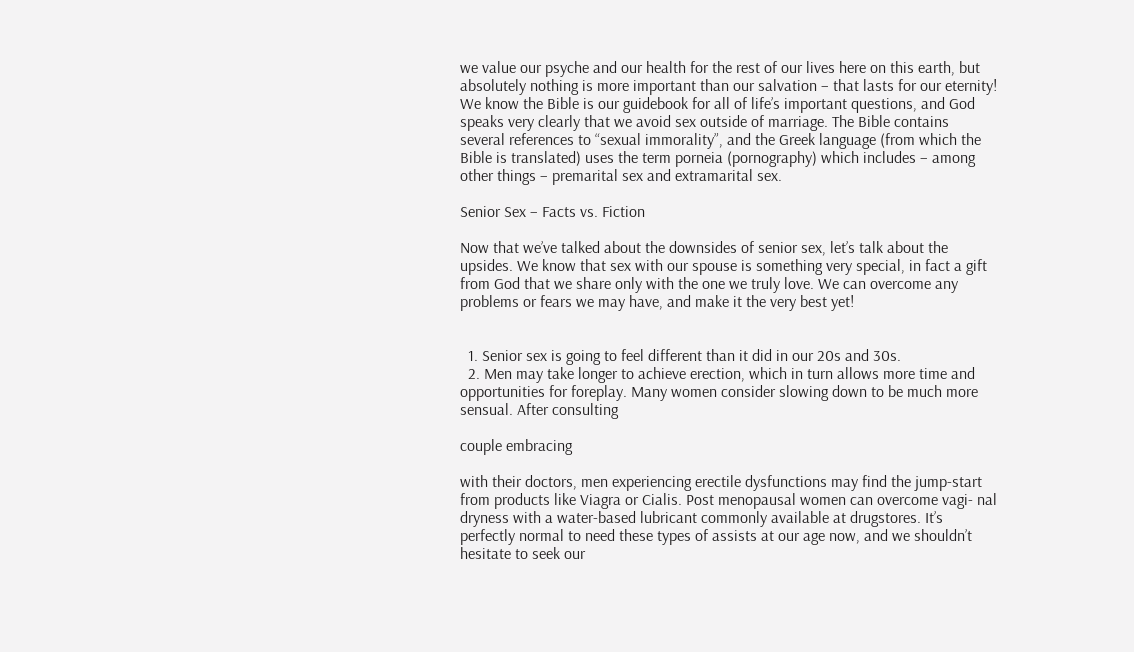we value our psyche and our health for the rest of our lives here on this earth, but absolutely nothing is more important than our salvation – that lasts for our eternity! We know the Bible is our guidebook for all of life’s important questions, and God speaks very clearly that we avoid sex outside of marriage. The Bible contains several references to “sexual immorality”, and the Greek language (from which the Bible is translated) uses the term porneia (pornography) which includes – among other things – premarital sex and extramarital sex.

Senior Sex – Facts vs. Fiction

Now that we’ve talked about the downsides of senior sex, let’s talk about the upsides. We know that sex with our spouse is something very special, in fact a gift from God that we share only with the one we truly love. We can overcome any problems or fears we may have, and make it the very best yet!


  1. Senior sex is going to feel different than it did in our 20s and 30s.
  2. Men may take longer to achieve erection, which in turn allows more time and opportunities for foreplay. Many women consider slowing down to be much more sensual. After consulting

couple embracing

with their doctors, men experiencing erectile dysfunctions may find the jump-start from products like Viagra or Cialis. Post menopausal women can overcome vagi- nal dryness with a water-based lubricant commonly available at drugstores. It’s perfectly normal to need these types of assists at our age now, and we shouldn’t hesitate to seek our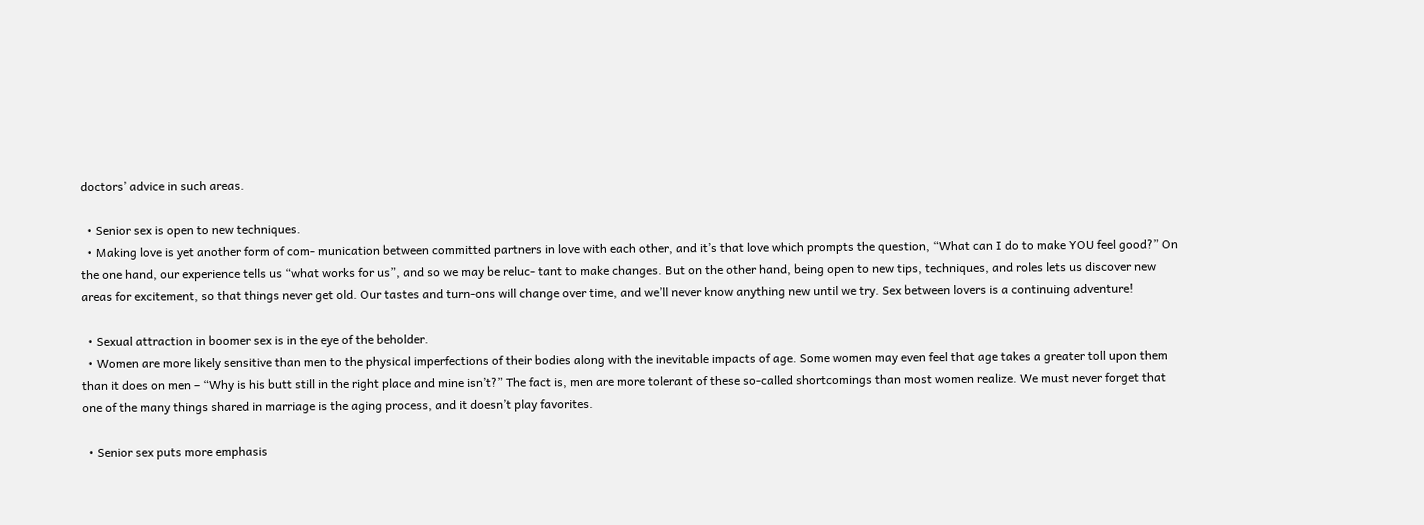doctors’ advice in such areas.

  • Senior sex is open to new techniques.
  • Making love is yet another form of com- munication between committed partners in love with each other, and it’s that love which prompts the question, “What can I do to make YOU feel good?” On the one hand, our experience tells us “what works for us”, and so we may be reluc- tant to make changes. But on the other hand, being open to new tips, techniques, and roles lets us discover new areas for excitement, so that things never get old. Our tastes and turn-ons will change over time, and we’ll never know anything new until we try. Sex between lovers is a continuing adventure!

  • Sexual attraction in boomer sex is in the eye of the beholder.
  • Women are more likely sensitive than men to the physical imperfections of their bodies along with the inevitable impacts of age. Some women may even feel that age takes a greater toll upon them than it does on men – “Why is his butt still in the right place and mine isn’t?” The fact is, men are more tolerant of these so-called shortcomings than most women realize. We must never forget that one of the many things shared in marriage is the aging process, and it doesn’t play favorites.

  • Senior sex puts more emphasis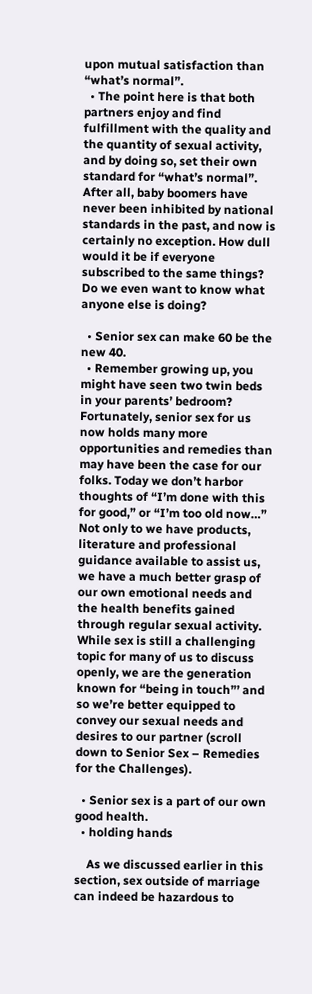upon mutual satisfaction than “what’s normal”.
  • The point here is that both partners enjoy and find fulfillment with the quality and the quantity of sexual activity, and by doing so, set their own standard for “what’s normal”. After all, baby boomers have never been inhibited by national standards in the past, and now is certainly no exception. How dull would it be if everyone subscribed to the same things? Do we even want to know what anyone else is doing?

  • Senior sex can make 60 be the new 40.
  • Remember growing up, you might have seen two twin beds in your parents’ bedroom? Fortunately, senior sex for us now holds many more opportunities and remedies than may have been the case for our folks. Today we don’t harbor thoughts of “I’m done with this for good,” or “I’m too old now…” Not only to we have products, literature and professional guidance available to assist us, we have a much better grasp of our own emotional needs and the health benefits gained through regular sexual activity. While sex is still a challenging topic for many of us to discuss openly, we are the generation known for “being in touch”’ and so we’re better equipped to convey our sexual needs and desires to our partner (scroll down to Senior Sex – Remedies for the Challenges).

  • Senior sex is a part of our own good health.
  • holding hands

    As we discussed earlier in this section, sex outside of marriage can indeed be hazardous to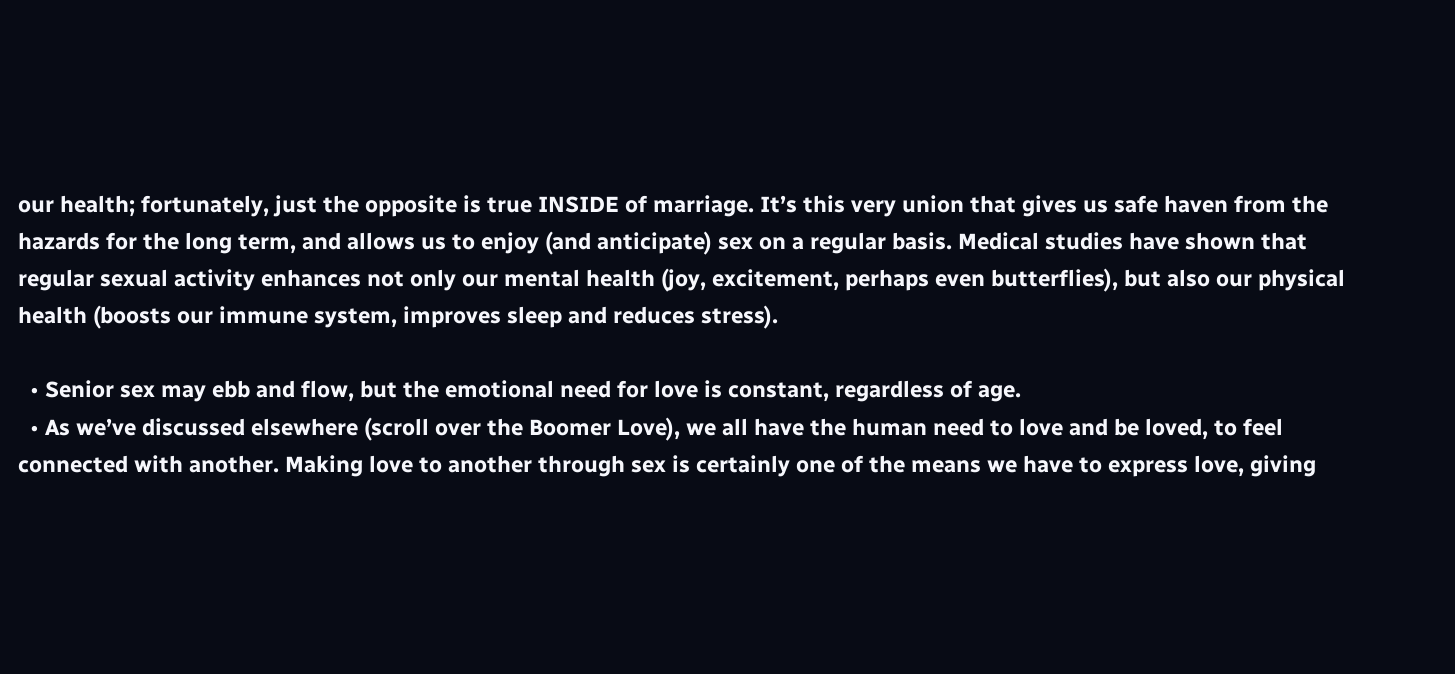our health; fortunately, just the opposite is true INSIDE of marriage. It’s this very union that gives us safe haven from the hazards for the long term, and allows us to enjoy (and anticipate) sex on a regular basis. Medical studies have shown that regular sexual activity enhances not only our mental health (joy, excitement, perhaps even butterflies), but also our physical health (boosts our immune system, improves sleep and reduces stress).

  • Senior sex may ebb and flow, but the emotional need for love is constant, regardless of age.
  • As we’ve discussed elsewhere (scroll over the Boomer Love), we all have the human need to love and be loved, to feel connected with another. Making love to another through sex is certainly one of the means we have to express love, giving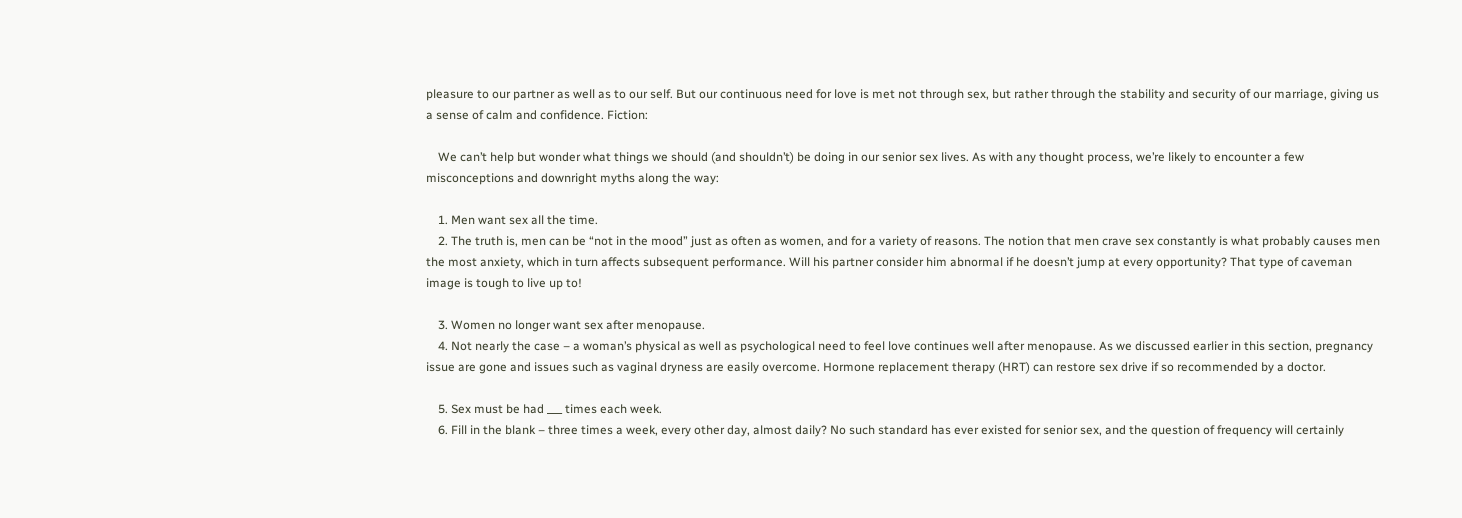pleasure to our partner as well as to our self. But our continuous need for love is met not through sex, but rather through the stability and security of our marriage, giving us a sense of calm and confidence. Fiction:

    We can’t help but wonder what things we should (and shouldn’t) be doing in our senior sex lives. As with any thought process, we’re likely to encounter a few misconceptions and downright myths along the way:

    1. Men want sex all the time.
    2. The truth is, men can be “not in the mood” just as often as women, and for a variety of reasons. The notion that men crave sex constantly is what probably causes men the most anxiety, which in turn affects subsequent performance. Will his partner consider him abnormal if he doesn’t jump at every opportunity? That type of caveman image is tough to live up to!

    3. Women no longer want sex after menopause.
    4. Not nearly the case – a woman’s physical as well as psychological need to feel love continues well after menopause. As we discussed earlier in this section, pregnancy issue are gone and issues such as vaginal dryness are easily overcome. Hormone replacement therapy (HRT) can restore sex drive if so recommended by a doctor.

    5. Sex must be had ___ times each week.
    6. Fill in the blank – three times a week, every other day, almost daily? No such standard has ever existed for senior sex, and the question of frequency will certainly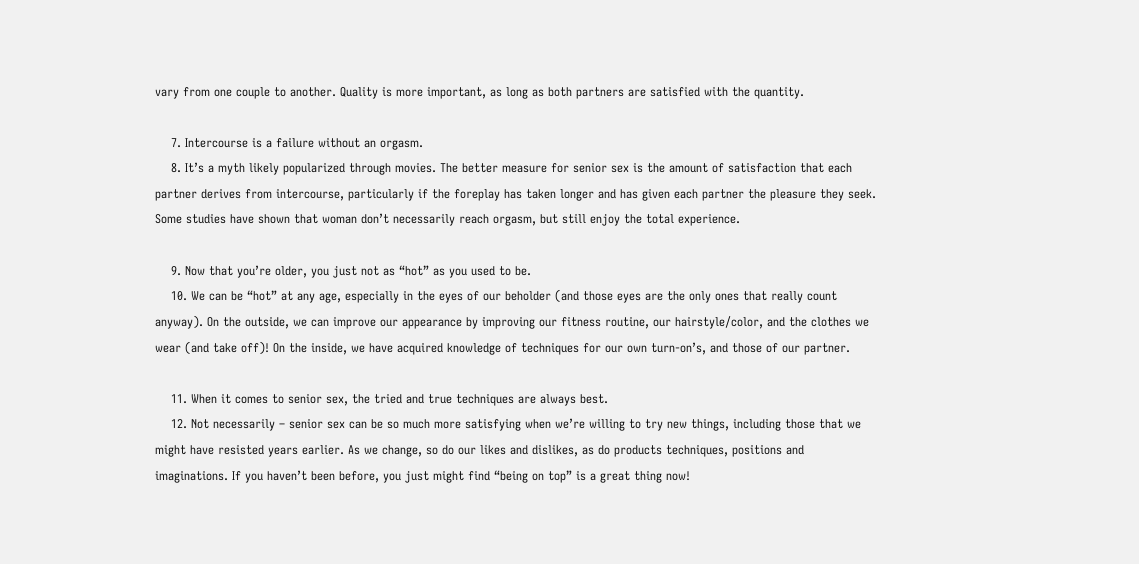vary from one couple to another. Quality is more important, as long as both partners are satisfied with the quantity.

    7. Intercourse is a failure without an orgasm.
    8. It’s a myth likely popularized through movies. The better measure for senior sex is the amount of satisfaction that each partner derives from intercourse, particularly if the foreplay has taken longer and has given each partner the pleasure they seek. Some studies have shown that woman don’t necessarily reach orgasm, but still enjoy the total experience.

    9. Now that you’re older, you just not as “hot” as you used to be.
    10. We can be “hot” at any age, especially in the eyes of our beholder (and those eyes are the only ones that really count anyway). On the outside, we can improve our appearance by improving our fitness routine, our hairstyle/color, and the clothes we wear (and take off)! On the inside, we have acquired knowledge of techniques for our own turn-on’s, and those of our partner.

    11. When it comes to senior sex, the tried and true techniques are always best.
    12. Not necessarily – senior sex can be so much more satisfying when we’re willing to try new things, including those that we might have resisted years earlier. As we change, so do our likes and dislikes, as do products techniques, positions and imaginations. If you haven’t been before, you just might find “being on top” is a great thing now!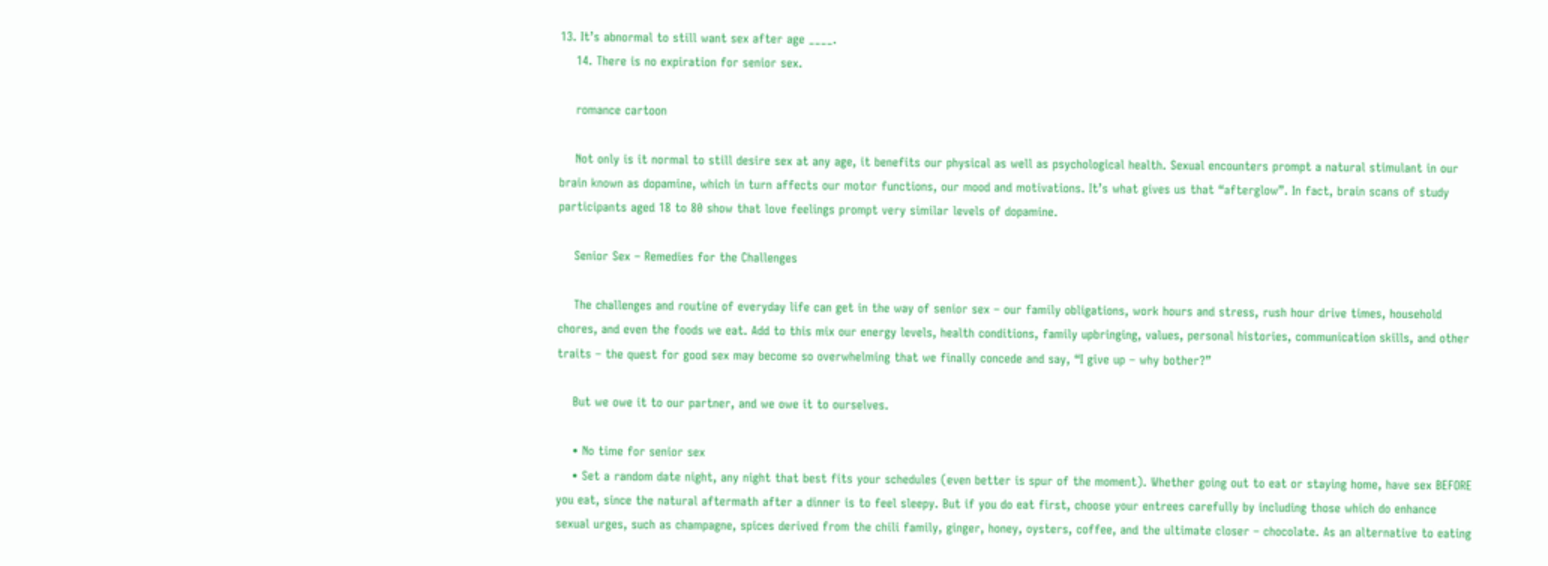13. It’s abnormal to still want sex after age ____.
    14. There is no expiration for senior sex.

    romance cartoon

    Not only is it normal to still desire sex at any age, it benefits our physical as well as psychological health. Sexual encounters prompt a natural stimulant in our brain known as dopamine, which in turn affects our motor functions, our mood and motivations. It’s what gives us that “afterglow”. In fact, brain scans of study participants aged 18 to 80 show that love feelings prompt very similar levels of dopamine.

    Senior Sex – Remedies for the Challenges

    The challenges and routine of everyday life can get in the way of senior sex – our family obligations, work hours and stress, rush hour drive times, household chores, and even the foods we eat. Add to this mix our energy levels, health conditions, family upbringing, values, personal histories, communication skills, and other traits – the quest for good sex may become so overwhelming that we finally concede and say, “I give up – why bother?”

    But we owe it to our partner, and we owe it to ourselves.

    • No time for senior sex
    • Set a random date night, any night that best fits your schedules (even better is spur of the moment). Whether going out to eat or staying home, have sex BEFORE you eat, since the natural aftermath after a dinner is to feel sleepy. But if you do eat first, choose your entrees carefully by including those which do enhance sexual urges, such as champagne, spices derived from the chili family, ginger, honey, oysters, coffee, and the ultimate closer – chocolate. As an alternative to eating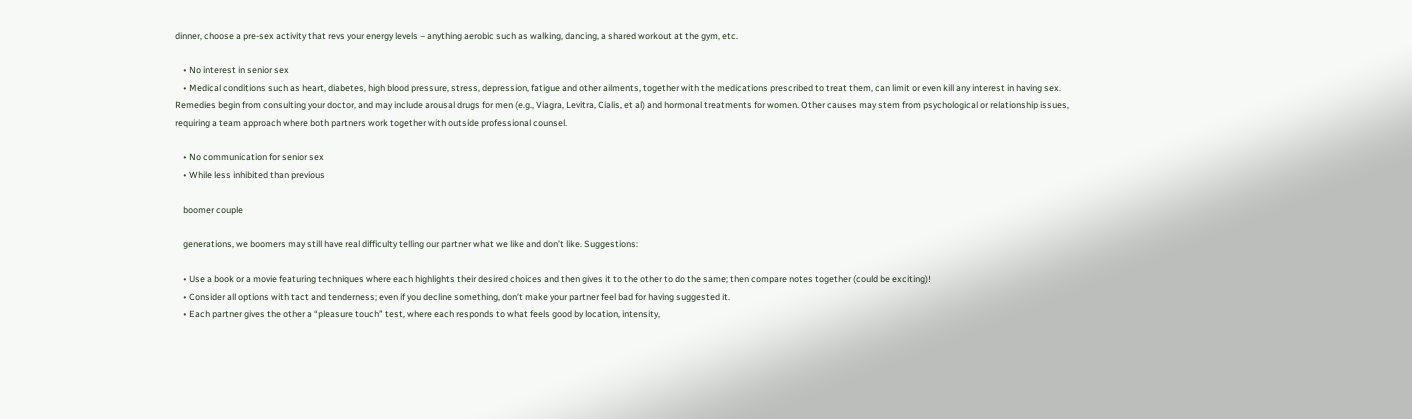dinner, choose a pre-sex activity that revs your energy levels – anything aerobic such as walking, dancing, a shared workout at the gym, etc.

    • No interest in senior sex
    • Medical conditions such as heart, diabetes, high blood pressure, stress, depression, fatigue and other ailments, together with the medications prescribed to treat them, can limit or even kill any interest in having sex. Remedies begin from consulting your doctor, and may include arousal drugs for men (e.g., Viagra, Levitra, Cialis, et al) and hormonal treatments for women. Other causes may stem from psychological or relationship issues, requiring a team approach where both partners work together with outside professional counsel.

    • No communication for senior sex
    • While less inhibited than previous

    boomer couple

    generations, we boomers may still have real difficulty telling our partner what we like and don’t like. Suggestions:

    • Use a book or a movie featuring techniques where each highlights their desired choices and then gives it to the other to do the same; then compare notes together (could be exciting)!
    • Consider all options with tact and tenderness; even if you decline something, don’t make your partner feel bad for having suggested it.
    • Each partner gives the other a “pleasure touch” test, where each responds to what feels good by location, intensity,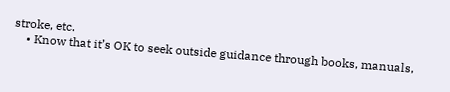stroke, etc.
    • Know that it’s OK to seek outside guidance through books, manuals,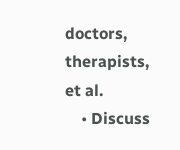doctors, therapists, et al.
    • Discuss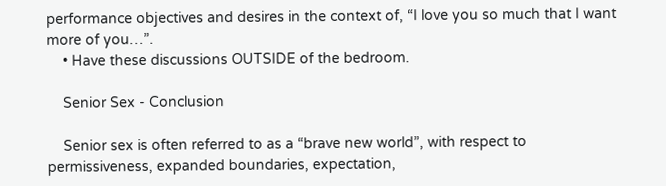performance objectives and desires in the context of, “I love you so much that I want more of you…”.
    • Have these discussions OUTSIDE of the bedroom.

    Senior Sex - Conclusion

    Senior sex is often referred to as a “brave new world”, with respect to permissiveness, expanded boundaries, expectation,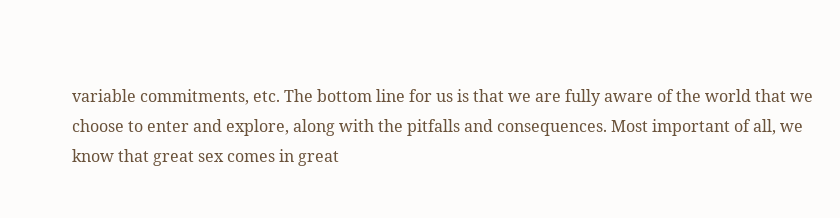variable commitments, etc. The bottom line for us is that we are fully aware of the world that we choose to enter and explore, along with the pitfalls and consequences. Most important of all, we know that great sex comes in great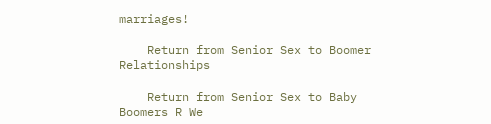marriages!

    Return from Senior Sex to Boomer Relationships

    Return from Senior Sex to Baby Boomers R We